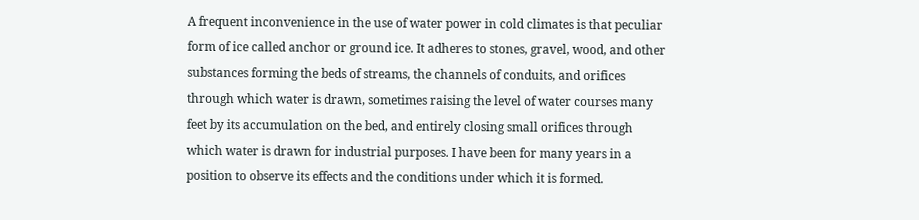A frequent inconvenience in the use of water power in cold climates is that peculiar form of ice called anchor or ground ice. It adheres to stones, gravel, wood, and other substances forming the beds of streams, the channels of conduits, and orifices through which water is drawn, sometimes raising the level of water courses many feet by its accumulation on the bed, and entirely closing small orifices through which water is drawn for industrial purposes. I have been for many years in a position to observe its effects and the conditions under which it is formed.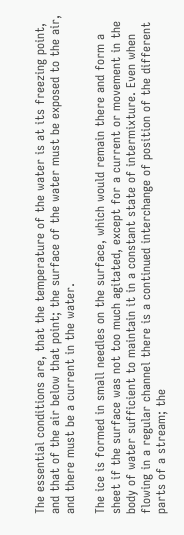The essential conditions are, that the temperature of the water is at its freezing point, and that of the air below that point; the surface of the water must be exposed to the air, and there must be a current in the water.

The ice is formed in small needles on the surface, which would remain there and form a sheet if the surface was not too much agitated, except for a current or movement in the body of water sufficient to maintain it in a constant state of intermixture. Even when flowing in a regular channel there is a continued interchange of position of the different parts of a stream; the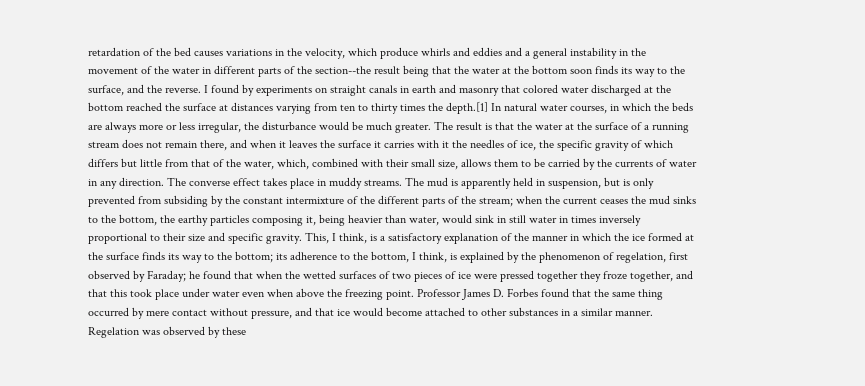retardation of the bed causes variations in the velocity, which produce whirls and eddies and a general instability in the movement of the water in different parts of the section--the result being that the water at the bottom soon finds its way to the surface, and the reverse. I found by experiments on straight canals in earth and masonry that colored water discharged at the bottom reached the surface at distances varying from ten to thirty times the depth.[1] In natural water courses, in which the beds are always more or less irregular, the disturbance would be much greater. The result is that the water at the surface of a running stream does not remain there, and when it leaves the surface it carries with it the needles of ice, the specific gravity of which differs but little from that of the water, which, combined with their small size, allows them to be carried by the currents of water in any direction. The converse effect takes place in muddy streams. The mud is apparently held in suspension, but is only prevented from subsiding by the constant intermixture of the different parts of the stream; when the current ceases the mud sinks to the bottom, the earthy particles composing it, being heavier than water, would sink in still water in times inversely proportional to their size and specific gravity. This, I think, is a satisfactory explanation of the manner in which the ice formed at the surface finds its way to the bottom; its adherence to the bottom, I think, is explained by the phenomenon of regelation, first observed by Faraday; he found that when the wetted surfaces of two pieces of ice were pressed together they froze together, and that this took place under water even when above the freezing point. Professor James D. Forbes found that the same thing occurred by mere contact without pressure, and that ice would become attached to other substances in a similar manner. Regelation was observed by these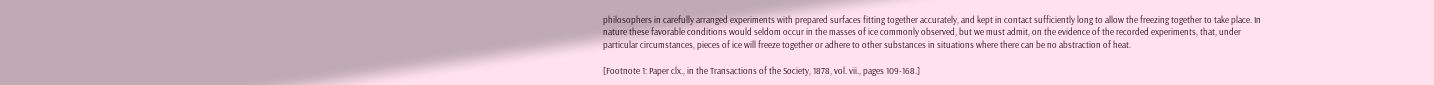philosophers in carefully arranged experiments with prepared surfaces fitting together accurately, and kept in contact sufficiently long to allow the freezing together to take place. In nature these favorable conditions would seldom occur in the masses of ice commonly observed, but we must admit, on the evidence of the recorded experiments, that, under particular circumstances, pieces of ice will freeze together or adhere to other substances in situations where there can be no abstraction of heat.

[Footnote 1: Paper clx., in the Transactions of the Society, 1878, vol. vii., pages 109-168.]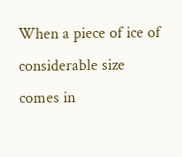When a piece of ice of considerable size comes in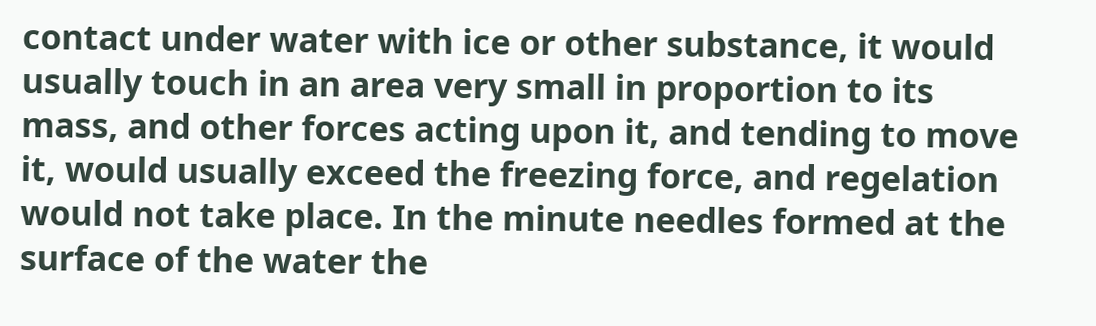contact under water with ice or other substance, it would usually touch in an area very small in proportion to its mass, and other forces acting upon it, and tending to move it, would usually exceed the freezing force, and regelation would not take place. In the minute needles formed at the surface of the water the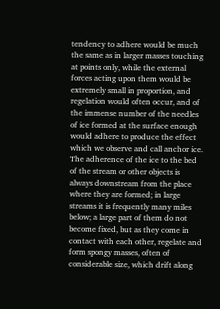tendency to adhere would be much the same as in larger masses touching at points only, while the external forces acting upon them would be extremely small in proportion, and regelation would often occur, and of the immense number of the needles of ice formed at the surface enough would adhere to produce the effect which we observe and call anchor ice. The adherence of the ice to the bed of the stream or other objects is always downstream from the place where they are formed; in large streams it is frequently many miles below; a large part of them do not become fixed, but as they come in contact with each other, regelate and form spongy masses, often of considerable size, which drift along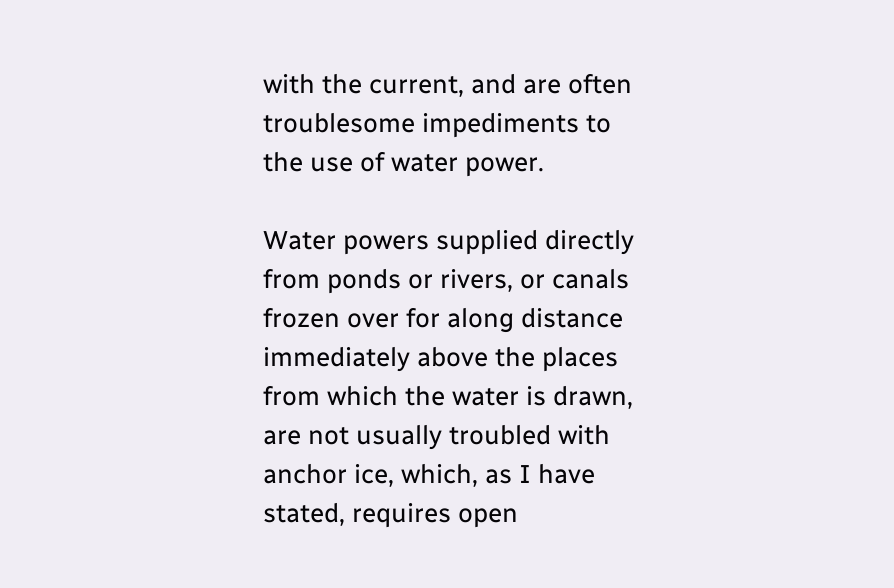with the current, and are often troublesome impediments to the use of water power.

Water powers supplied directly from ponds or rivers, or canals frozen over for along distance immediately above the places from which the water is drawn, are not usually troubled with anchor ice, which, as I have stated, requires open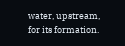water, upstream, for its formation.